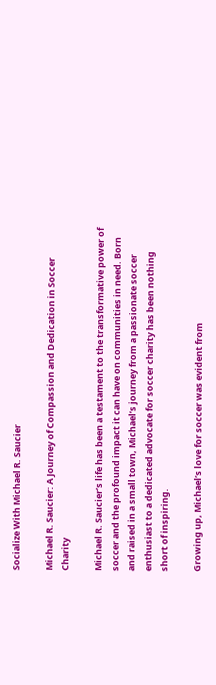Socialize With Michael R. Saucier

Michael R. Saucier: A Journey of Compassion and Dedication in Soccer Charity

Michael R. Saucier’s life has been a testament to the transformative power of soccer and the profound impact it can have on communities in need. Born and raised in a small town, Michael’s journey from a passionate soccer enthusiast to a dedicated advocate for soccer charity has been nothing short of inspiring.

Growing up, Michael’s love for soccer was evident from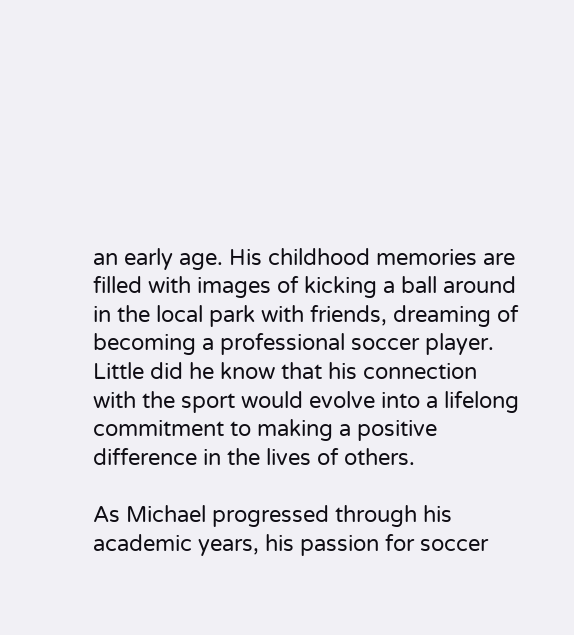an early age. His childhood memories are filled with images of kicking a ball around in the local park with friends, dreaming of becoming a professional soccer player. Little did he know that his connection with the sport would evolve into a lifelong commitment to making a positive difference in the lives of others.

As Michael progressed through his academic years, his passion for soccer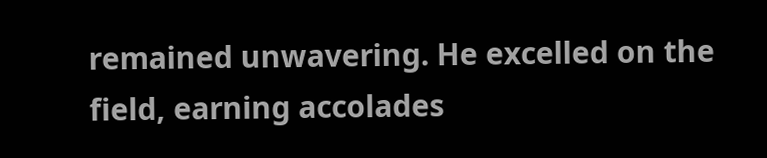remained unwavering. He excelled on the field, earning accolades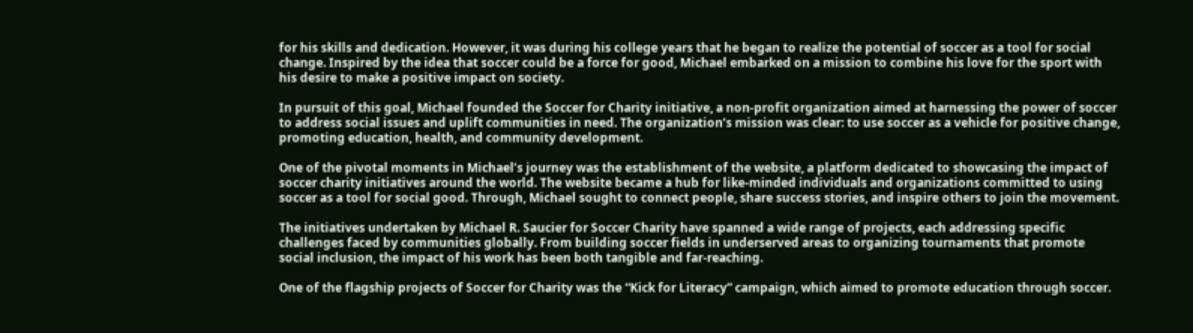for his skills and dedication. However, it was during his college years that he began to realize the potential of soccer as a tool for social change. Inspired by the idea that soccer could be a force for good, Michael embarked on a mission to combine his love for the sport with his desire to make a positive impact on society.

In pursuit of this goal, Michael founded the Soccer for Charity initiative, a non-profit organization aimed at harnessing the power of soccer to address social issues and uplift communities in need. The organization’s mission was clear: to use soccer as a vehicle for positive change, promoting education, health, and community development.

One of the pivotal moments in Michael’s journey was the establishment of the website, a platform dedicated to showcasing the impact of soccer charity initiatives around the world. The website became a hub for like-minded individuals and organizations committed to using soccer as a tool for social good. Through, Michael sought to connect people, share success stories, and inspire others to join the movement.

The initiatives undertaken by Michael R. Saucier for Soccer Charity have spanned a wide range of projects, each addressing specific challenges faced by communities globally. From building soccer fields in underserved areas to organizing tournaments that promote social inclusion, the impact of his work has been both tangible and far-reaching.

One of the flagship projects of Soccer for Charity was the “Kick for Literacy” campaign, which aimed to promote education through soccer.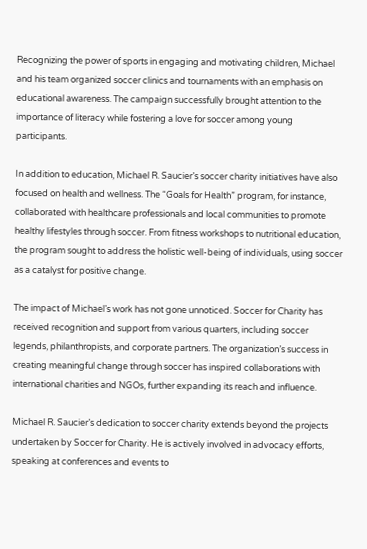Recognizing the power of sports in engaging and motivating children, Michael and his team organized soccer clinics and tournaments with an emphasis on educational awareness. The campaign successfully brought attention to the importance of literacy while fostering a love for soccer among young participants.

In addition to education, Michael R. Saucier’s soccer charity initiatives have also focused on health and wellness. The “Goals for Health” program, for instance, collaborated with healthcare professionals and local communities to promote healthy lifestyles through soccer. From fitness workshops to nutritional education, the program sought to address the holistic well-being of individuals, using soccer as a catalyst for positive change.

The impact of Michael’s work has not gone unnoticed. Soccer for Charity has received recognition and support from various quarters, including soccer legends, philanthropists, and corporate partners. The organization’s success in creating meaningful change through soccer has inspired collaborations with international charities and NGOs, further expanding its reach and influence.

Michael R. Saucier’s dedication to soccer charity extends beyond the projects undertaken by Soccer for Charity. He is actively involved in advocacy efforts, speaking at conferences and events to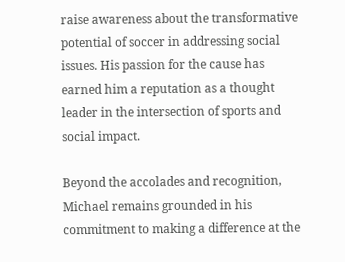raise awareness about the transformative potential of soccer in addressing social issues. His passion for the cause has earned him a reputation as a thought leader in the intersection of sports and social impact.

Beyond the accolades and recognition, Michael remains grounded in his commitment to making a difference at the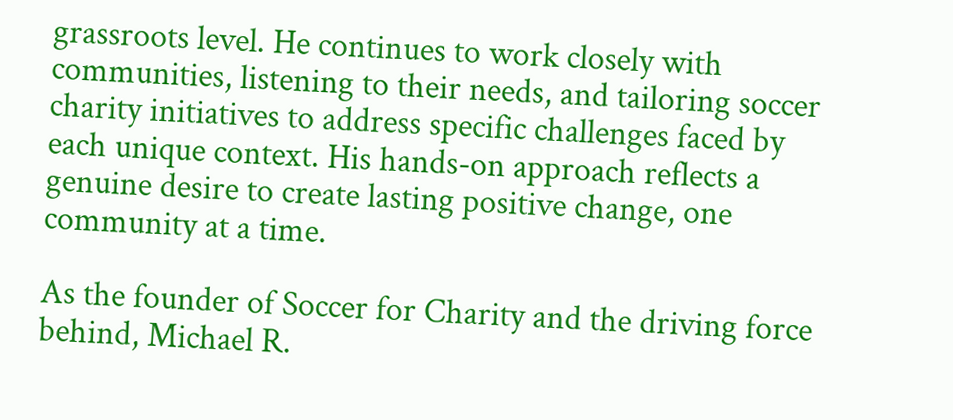grassroots level. He continues to work closely with communities, listening to their needs, and tailoring soccer charity initiatives to address specific challenges faced by each unique context. His hands-on approach reflects a genuine desire to create lasting positive change, one community at a time.

As the founder of Soccer for Charity and the driving force behind, Michael R.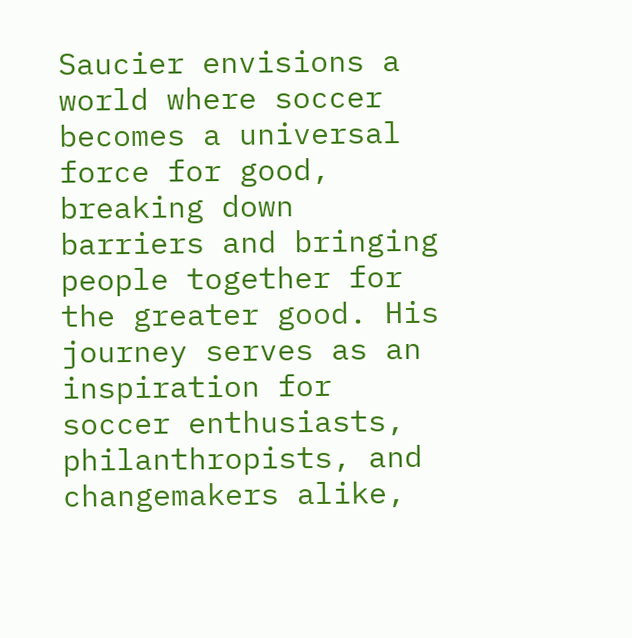Saucier envisions a world where soccer becomes a universal force for good, breaking down barriers and bringing people together for the greater good. His journey serves as an inspiration for soccer enthusiasts, philanthropists, and changemakers alike,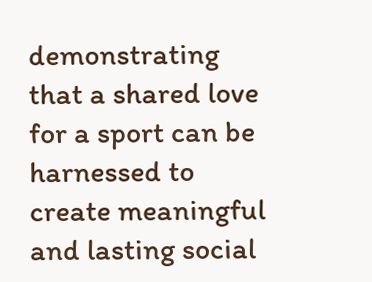demonstrating that a shared love for a sport can be harnessed to create meaningful and lasting social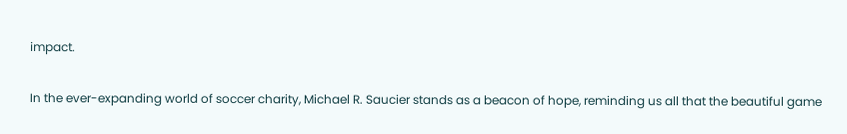impact.

In the ever-expanding world of soccer charity, Michael R. Saucier stands as a beacon of hope, reminding us all that the beautiful game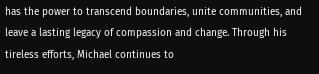has the power to transcend boundaries, unite communities, and leave a lasting legacy of compassion and change. Through his tireless efforts, Michael continues to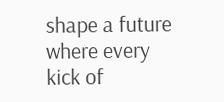shape a future where every kick of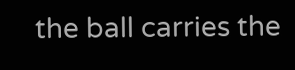the ball carries the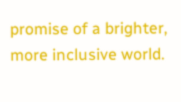promise of a brighter, more inclusive world.